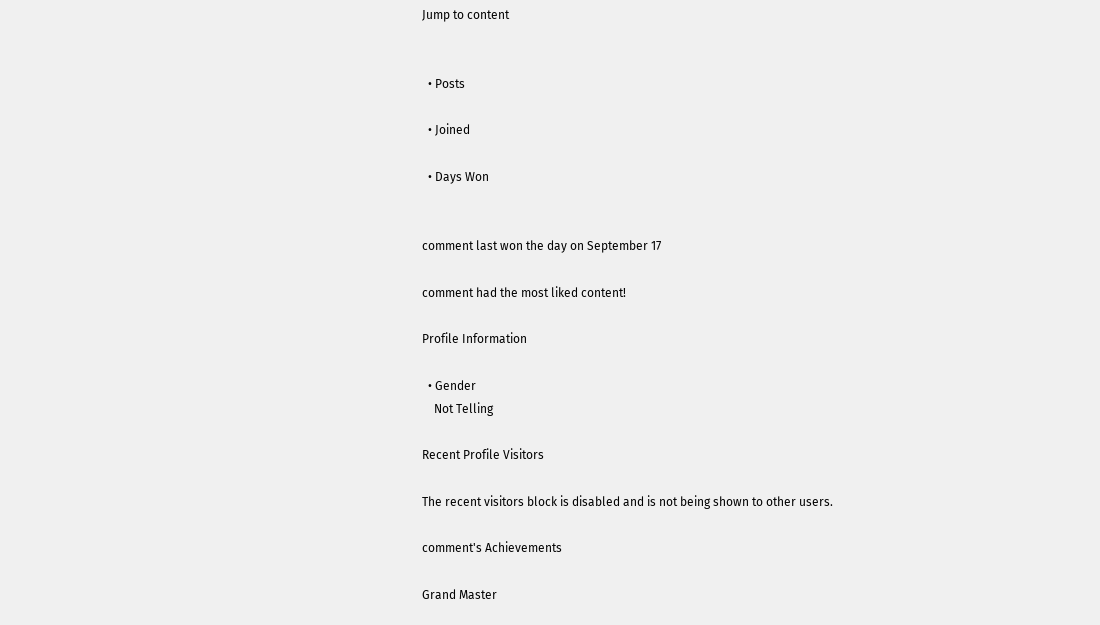Jump to content


  • Posts

  • Joined

  • Days Won


comment last won the day on September 17

comment had the most liked content!

Profile Information

  • Gender
    Not Telling

Recent Profile Visitors

The recent visitors block is disabled and is not being shown to other users.

comment's Achievements

Grand Master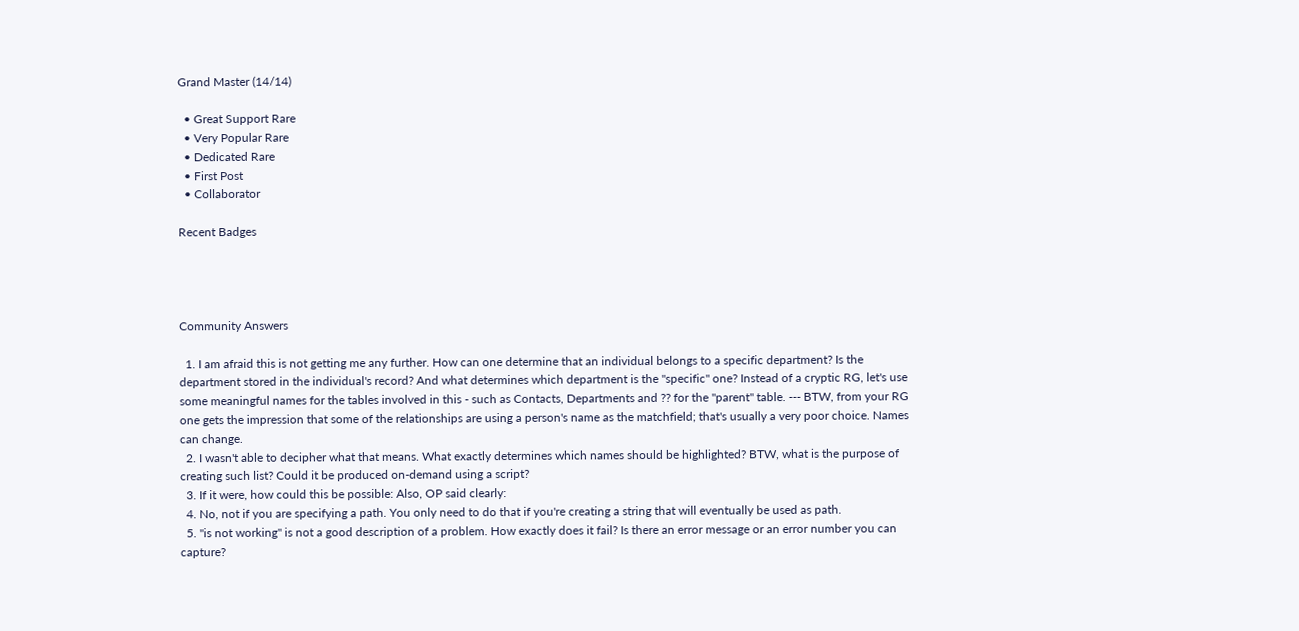Grand Master (14/14)

  • Great Support Rare
  • Very Popular Rare
  • Dedicated Rare
  • First Post
  • Collaborator

Recent Badges




Community Answers

  1. I am afraid this is not getting me any further. How can one determine that an individual belongs to a specific department? Is the department stored in the individual's record? And what determines which department is the "specific" one? Instead of a cryptic RG, let's use some meaningful names for the tables involved in this - such as Contacts, Departments and ?? for the "parent" table. --- BTW, from your RG one gets the impression that some of the relationships are using a person's name as the matchfield; that's usually a very poor choice. Names can change.
  2. I wasn't able to decipher what that means. What exactly determines which names should be highlighted? BTW, what is the purpose of creating such list? Could it be produced on-demand using a script?
  3. If it were, how could this be possible: Also, OP said clearly:
  4. No, not if you are specifying a path. You only need to do that if you're creating a string that will eventually be used as path.
  5. "is not working" is not a good description of a problem. How exactly does it fail? Is there an error message or an error number you can capture?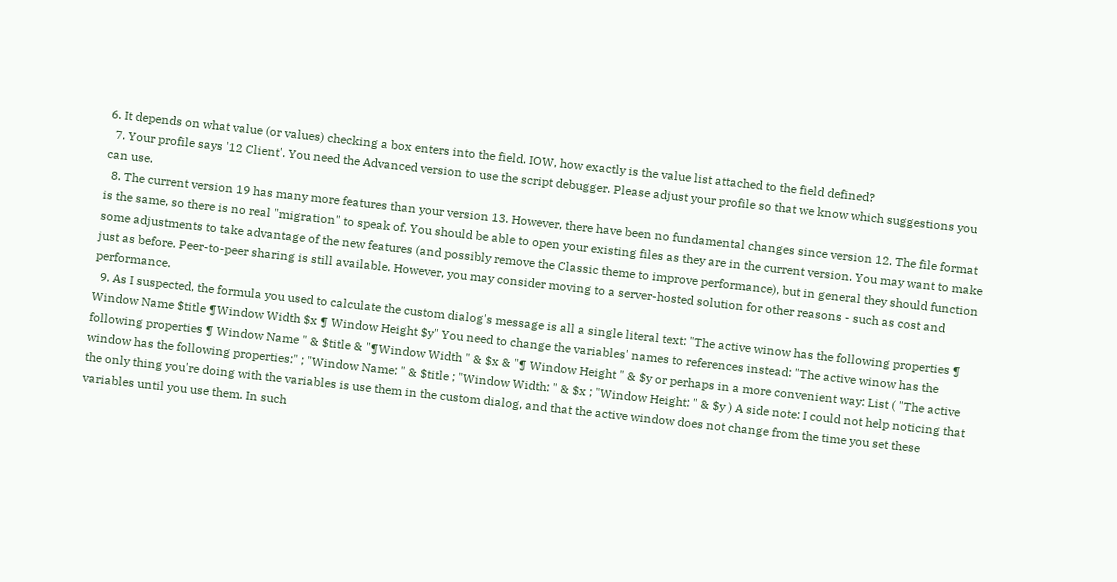6. It depends on what value (or values) checking a box enters into the field. IOW, how exactly is the value list attached to the field defined?
  7. Your profile says '12 Client'. You need the Advanced version to use the script debugger. Please adjust your profile so that we know which suggestions you can use.
  8. The current version 19 has many more features than your version 13. However, there have been no fundamental changes since version 12. The file format is the same, so there is no real "migration" to speak of. You should be able to open your existing files as they are in the current version. You may want to make some adjustments to take advantage of the new features (and possibly remove the Classic theme to improve performance), but in general they should function just as before. Peer-to-peer sharing is still available. However, you may consider moving to a server-hosted solution for other reasons - such as cost and performance.
  9. As I suspected, the formula you used to calculate the custom dialog's message is all a single literal text: "The active winow has the following properties ¶ Window Name $title ¶Window Width $x ¶ Window Height $y" You need to change the variables' names to references instead: "The active winow has the following properties ¶ Window Name " & $title & "¶Window Width " & $x & "¶ Window Height " & $y or perhaps in a more convenient way: List ( "The active window has the following properties:" ; "Window Name: " & $title ; "Window Width: " & $x ; "Window Height: " & $y ) A side note: I could not help noticing that the only thing you're doing with the variables is use them in the custom dialog, and that the active window does not change from the time you set these variables until you use them. In such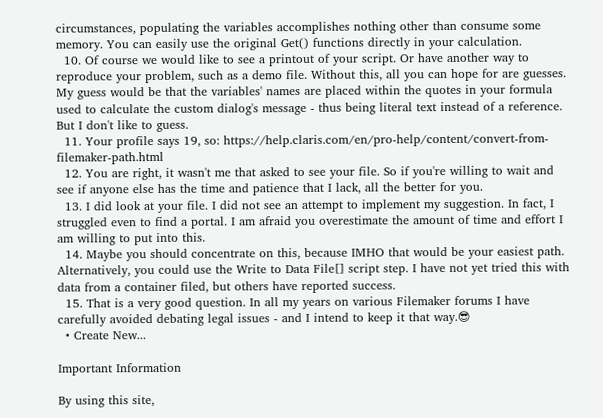circumstances, populating the variables accomplishes nothing other than consume some memory. You can easily use the original Get() functions directly in your calculation.
  10. Of course we would like to see a printout of your script. Or have another way to reproduce your problem, such as a demo file. Without this, all you can hope for are guesses. My guess would be that the variables' names are placed within the quotes in your formula used to calculate the custom dialog's message - thus being literal text instead of a reference. But I don't like to guess.
  11. Your profile says 19, so: https://help.claris.com/en/pro-help/content/convert-from-filemaker-path.html
  12. You are right, it wasn't me that asked to see your file. So if you're willing to wait and see if anyone else has the time and patience that I lack, all the better for you.
  13. I did look at your file. I did not see an attempt to implement my suggestion. In fact, I struggled even to find a portal. I am afraid you overestimate the amount of time and effort I am willing to put into this.
  14. Maybe you should concentrate on this, because IMHO that would be your easiest path. Alternatively, you could use the Write to Data File[] script step. I have not yet tried this with data from a container filed, but others have reported success.
  15. That is a very good question. In all my years on various Filemaker forums I have carefully avoided debating legal issues - and I intend to keep it that way.😎
  • Create New...

Important Information

By using this site,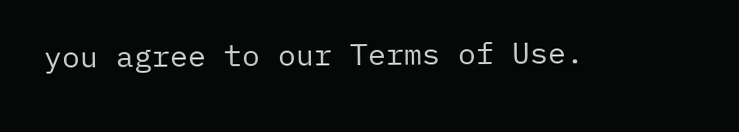you agree to our Terms of Use.